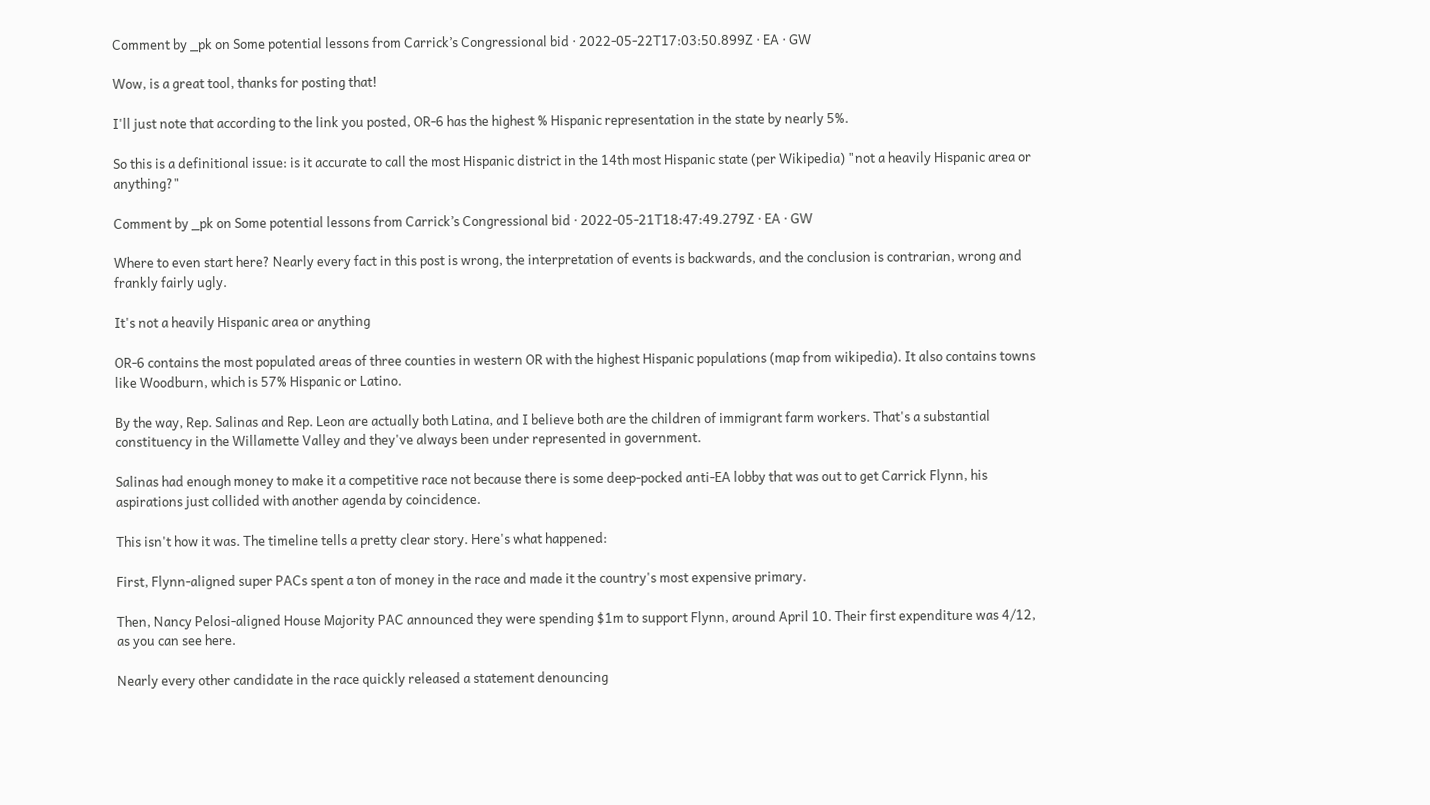Comment by _pk on Some potential lessons from Carrick’s Congressional bid · 2022-05-22T17:03:50.899Z · EA · GW

Wow, is a great tool, thanks for posting that!

I'll just note that according to the link you posted, OR-6 has the highest % Hispanic representation in the state by nearly 5%.

So this is a definitional issue: is it accurate to call the most Hispanic district in the 14th most Hispanic state (per Wikipedia) "not a heavily Hispanic area or anything?"

Comment by _pk on Some potential lessons from Carrick’s Congressional bid · 2022-05-21T18:47:49.279Z · EA · GW

Where to even start here? Nearly every fact in this post is wrong, the interpretation of events is backwards, and the conclusion is contrarian, wrong and frankly fairly ugly.

It's not a heavily Hispanic area or anything

OR-6 contains the most populated areas of three counties in western OR with the highest Hispanic populations (map from wikipedia). It also contains towns like Woodburn, which is 57% Hispanic or Latino.

By the way, Rep. Salinas and Rep. Leon are actually both Latina, and I believe both are the children of immigrant farm workers. That's a substantial constituency in the Willamette Valley and they've always been under represented in government.

Salinas had enough money to make it a competitive race not because there is some deep-pocked anti-EA lobby that was out to get Carrick Flynn, his aspirations just collided with another agenda by coincidence.

This isn't how it was. The timeline tells a pretty clear story. Here's what happened:

First, Flynn-aligned super PACs spent a ton of money in the race and made it the country's most expensive primary.

Then, Nancy Pelosi-aligned House Majority PAC announced they were spending $1m to support Flynn, around April 10. Their first expenditure was 4/12, as you can see here.

Nearly every other candidate in the race quickly released a statement denouncing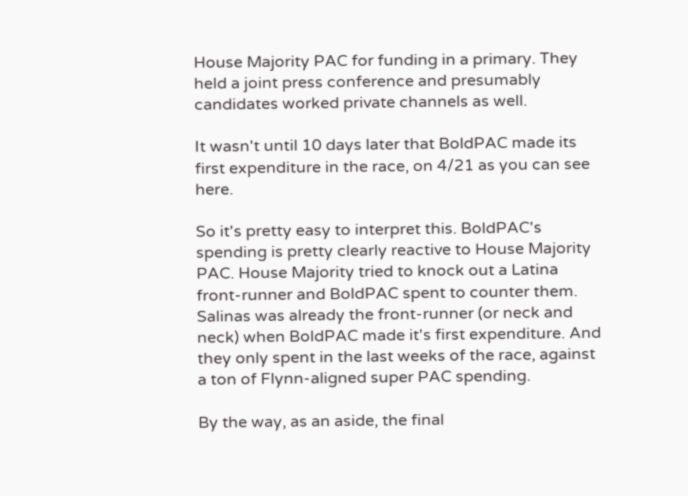House Majority PAC for funding in a primary. They held a joint press conference and presumably candidates worked private channels as well.

It wasn't until 10 days later that BoldPAC made its first expenditure in the race, on 4/21 as you can see here.

So it's pretty easy to interpret this. BoldPAC's spending is pretty clearly reactive to House Majority PAC. House Majority tried to knock out a Latina front-runner and BoldPAC spent to counter them. Salinas was already the front-runner (or neck and neck) when BoldPAC made it's first expenditure. And they only spent in the last weeks of the race, against a ton of Flynn-aligned super PAC spending.

By the way, as an aside, the final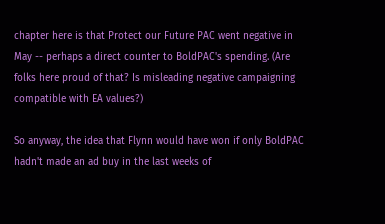chapter here is that Protect our Future PAC went negative in May -- perhaps a direct counter to BoldPAC's spending. (Are folks here proud of that? Is misleading negative campaigning compatible with EA values?)

So anyway, the idea that Flynn would have won if only BoldPAC hadn't made an ad buy in the last weeks of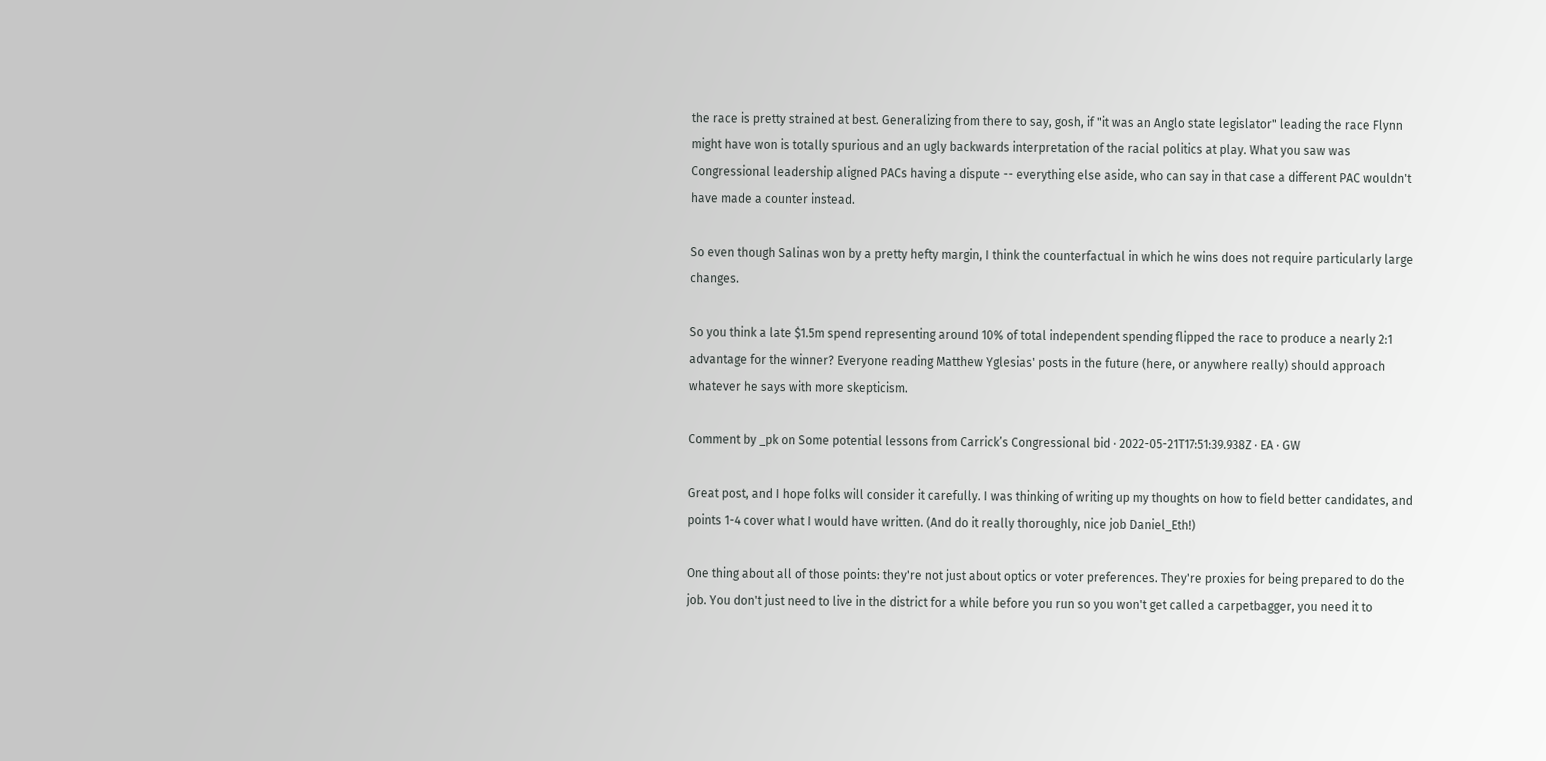the race is pretty strained at best. Generalizing from there to say, gosh, if "it was an Anglo state legislator" leading the race Flynn might have won is totally spurious and an ugly backwards interpretation of the racial politics at play. What you saw was Congressional leadership aligned PACs having a dispute -- everything else aside, who can say in that case a different PAC wouldn't have made a counter instead.

So even though Salinas won by a pretty hefty margin, I think the counterfactual in which he wins does not require particularly large changes.

So you think a late $1.5m spend representing around 10% of total independent spending flipped the race to produce a nearly 2:1 advantage for the winner? Everyone reading Matthew Yglesias' posts in the future (here, or anywhere really) should approach whatever he says with more skepticism.

Comment by _pk on Some potential lessons from Carrick’s Congressional bid · 2022-05-21T17:51:39.938Z · EA · GW

Great post, and I hope folks will consider it carefully. I was thinking of writing up my thoughts on how to field better candidates, and points 1-4 cover what I would have written. (And do it really thoroughly, nice job Daniel_Eth!)

One thing about all of those points: they're not just about optics or voter preferences. They're proxies for being prepared to do the job. You don't just need to live in the district for a while before you run so you won't get called a carpetbagger, you need it to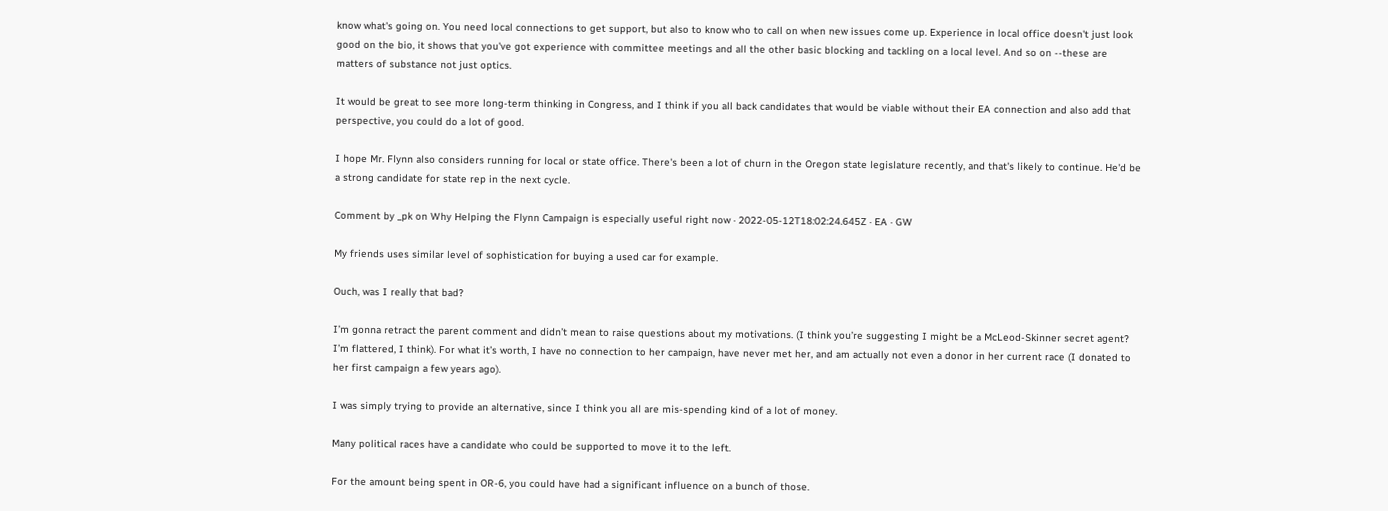know what's going on. You need local connections to get support, but also to know who to call on when new issues come up. Experience in local office doesn't just look good on the bio, it shows that you've got experience with committee meetings and all the other basic blocking and tackling on a local level. And so on --these are matters of substance not just optics.

It would be great to see more long-term thinking in Congress, and I think if you all back candidates that would be viable without their EA connection and also add that perspective, you could do a lot of good.

I hope Mr. Flynn also considers running for local or state office. There's been a lot of churn in the Oregon state legislature recently, and that's likely to continue. He'd be a strong candidate for state rep in the next cycle.

Comment by _pk on Why Helping the Flynn Campaign is especially useful right now · 2022-05-12T18:02:24.645Z · EA · GW

My friends uses similar level of sophistication for buying a used car for example.

Ouch, was I really that bad?

I’m gonna retract the parent comment and didn’t mean to raise questions about my motivations. (I think you’re suggesting I might be a McLeod-Skinner secret agent? I’m flattered, I think). For what it’s worth, I have no connection to her campaign, have never met her, and am actually not even a donor in her current race (I donated to her first campaign a few years ago).

I was simply trying to provide an alternative, since I think you all are mis-spending kind of a lot of money.

Many political races have a candidate who could be supported to move it to the left.

For the amount being spent in OR-6, you could have had a significant influence on a bunch of those.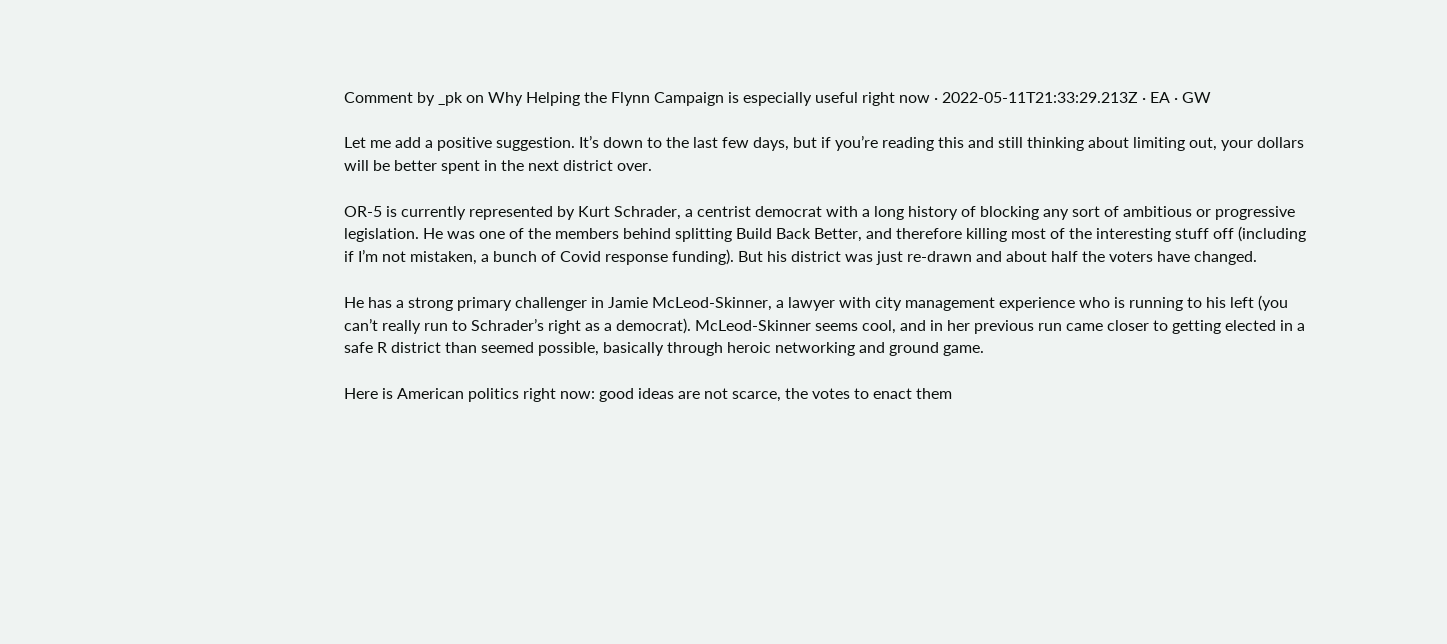Comment by _pk on Why Helping the Flynn Campaign is especially useful right now · 2022-05-11T21:33:29.213Z · EA · GW

Let me add a positive suggestion. It’s down to the last few days, but if you’re reading this and still thinking about limiting out, your dollars will be better spent in the next district over.

OR-5 is currently represented by Kurt Schrader, a centrist democrat with a long history of blocking any sort of ambitious or progressive legislation. He was one of the members behind splitting Build Back Better, and therefore killing most of the interesting stuff off (including if I’m not mistaken, a bunch of Covid response funding). But his district was just re-drawn and about half the voters have changed.

He has a strong primary challenger in Jamie McLeod-Skinner, a lawyer with city management experience who is running to his left (you can’t really run to Schrader’s right as a democrat). McLeod-Skinner seems cool, and in her previous run came closer to getting elected in a safe R district than seemed possible, basically through heroic networking and ground game.

Here is American politics right now: good ideas are not scarce, the votes to enact them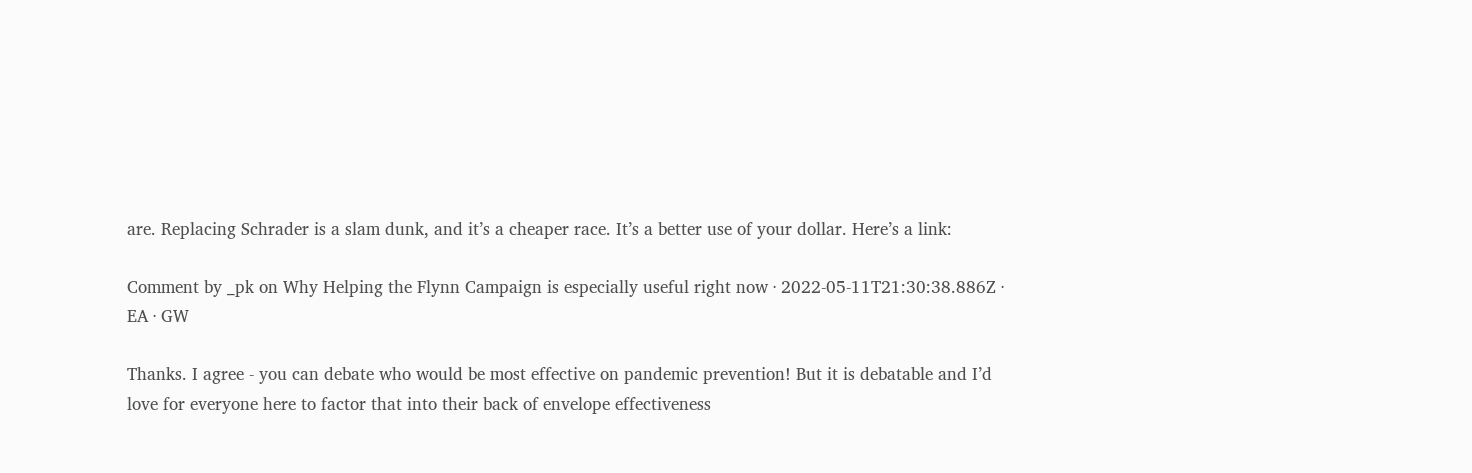are. Replacing Schrader is a slam dunk, and it’s a cheaper race. It’s a better use of your dollar. Here’s a link:

Comment by _pk on Why Helping the Flynn Campaign is especially useful right now · 2022-05-11T21:30:38.886Z · EA · GW

Thanks. I agree - you can debate who would be most effective on pandemic prevention! But it is debatable and I’d love for everyone here to factor that into their back of envelope effectiveness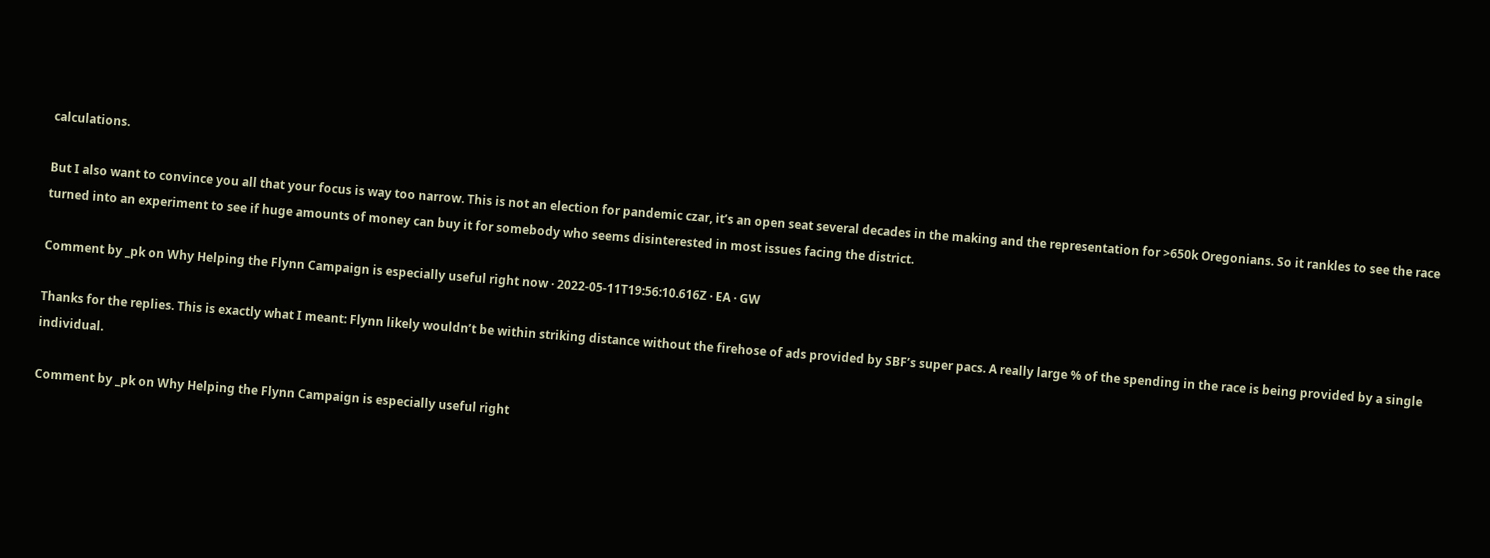calculations.

But I also want to convince you all that your focus is way too narrow. This is not an election for pandemic czar, it’s an open seat several decades in the making and the representation for >650k Oregonians. So it rankles to see the race turned into an experiment to see if huge amounts of money can buy it for somebody who seems disinterested in most issues facing the district.

Comment by _pk on Why Helping the Flynn Campaign is especially useful right now · 2022-05-11T19:56:10.616Z · EA · GW

Thanks for the replies. This is exactly what I meant: Flynn likely wouldn’t be within striking distance without the firehose of ads provided by SBF’s super pacs. A really large % of the spending in the race is being provided by a single individual.

Comment by _pk on Why Helping the Flynn Campaign is especially useful right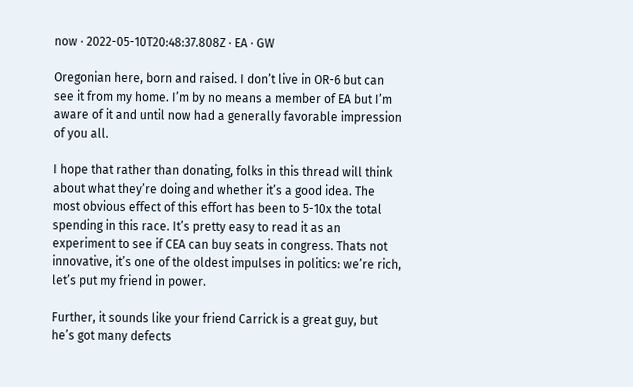now · 2022-05-10T20:48:37.808Z · EA · GW

Oregonian here, born and raised. I don’t live in OR-6 but can see it from my home. I’m by no means a member of EA but I’m aware of it and until now had a generally favorable impression of you all.

I hope that rather than donating, folks in this thread will think about what they’re doing and whether it’s a good idea. The most obvious effect of this effort has been to 5-10x the total spending in this race. It’s pretty easy to read it as an experiment to see if CEA can buy seats in congress. Thats not innovative, it’s one of the oldest impulses in politics: we’re rich, let’s put my friend in power.

Further, it sounds like your friend Carrick is a great guy, but he’s got many defects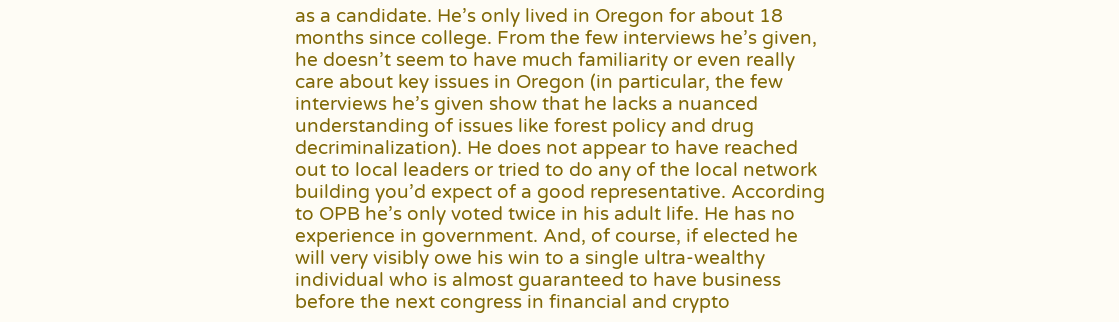as a candidate. He’s only lived in Oregon for about 18 months since college. From the few interviews he’s given, he doesn’t seem to have much familiarity or even really care about key issues in Oregon (in particular, the few interviews he’s given show that he lacks a nuanced understanding of issues like forest policy and drug decriminalization). He does not appear to have reached out to local leaders or tried to do any of the local network building you’d expect of a good representative. According to OPB he’s only voted twice in his adult life. He has no experience in government. And, of course, if elected he will very visibly owe his win to a single ultra-wealthy individual who is almost guaranteed to have business before the next congress in financial and crypto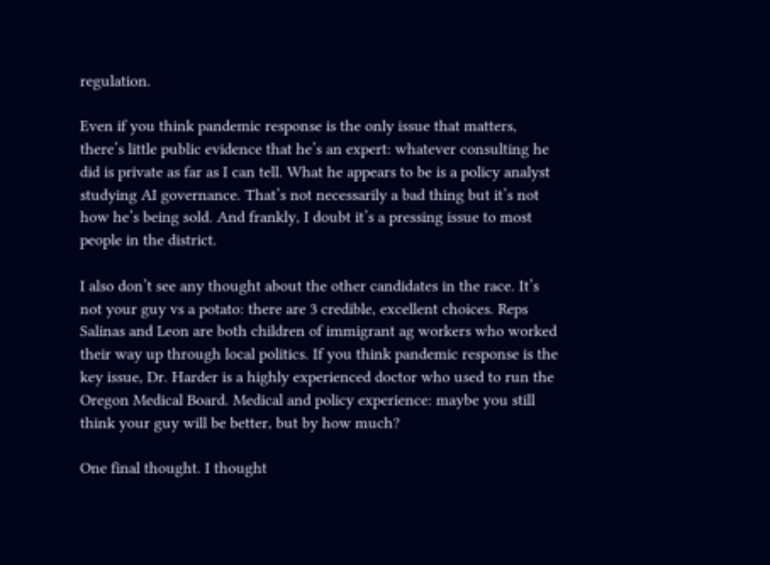regulation.

Even if you think pandemic response is the only issue that matters, there’s little public evidence that he’s an expert: whatever consulting he did is private as far as I can tell. What he appears to be is a policy analyst studying AI governance. That’s not necessarily a bad thing but it’s not how he’s being sold. And frankly, I doubt it’s a pressing issue to most people in the district.

I also don’t see any thought about the other candidates in the race. It’s not your guy vs a potato: there are 3 credible, excellent choices. Reps Salinas and Leon are both children of immigrant ag workers who worked their way up through local politics. If you think pandemic response is the key issue, Dr. Harder is a highly experienced doctor who used to run the Oregon Medical Board. Medical and policy experience: maybe you still think your guy will be better, but by how much?

One final thought. I thought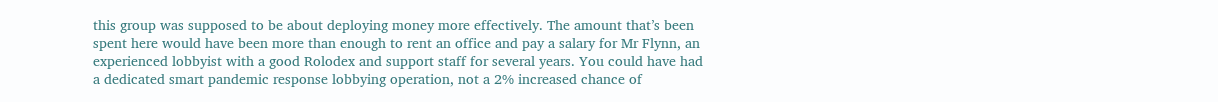this group was supposed to be about deploying money more effectively. The amount that’s been spent here would have been more than enough to rent an office and pay a salary for Mr Flynn, an experienced lobbyist with a good Rolodex and support staff for several years. You could have had a dedicated smart pandemic response lobbying operation, not a 2% increased chance of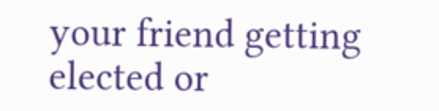your friend getting elected or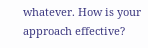whatever. How is your approach effective?